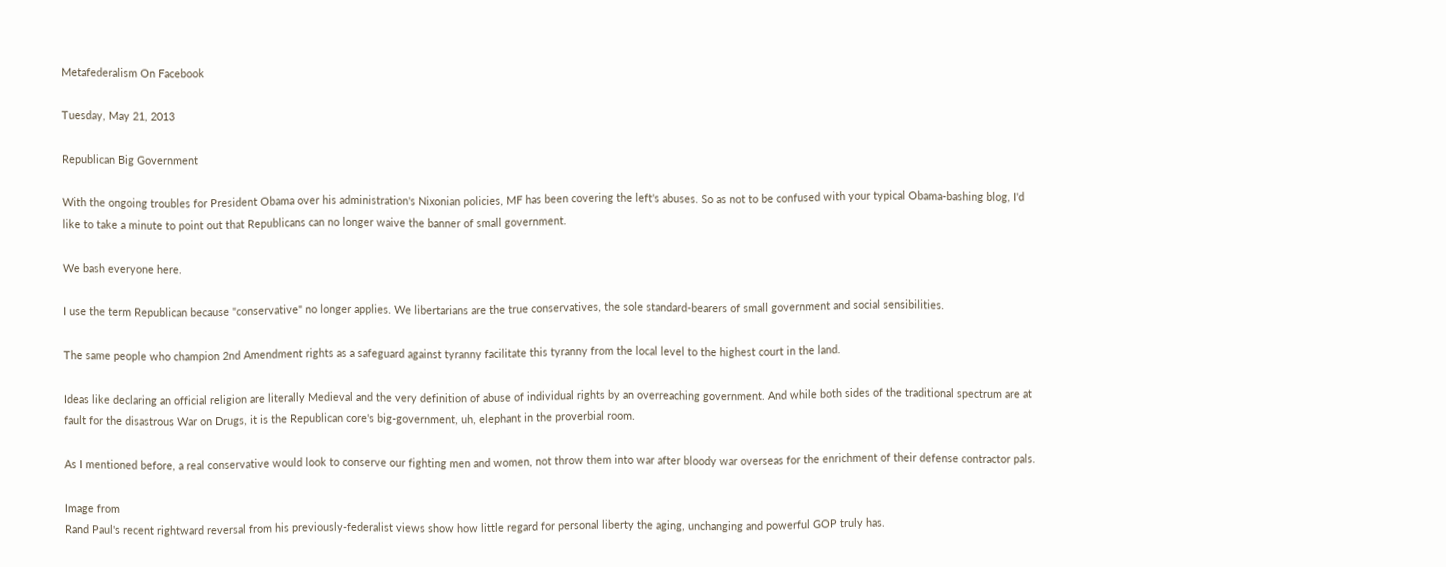Metafederalism On Facebook

Tuesday, May 21, 2013

Republican Big Government

With the ongoing troubles for President Obama over his administration's Nixonian policies, MF has been covering the left's abuses. So as not to be confused with your typical Obama-bashing blog, I'd like to take a minute to point out that Republicans can no longer waive the banner of small government.

We bash everyone here.

I use the term Republican because "conservative" no longer applies. We libertarians are the true conservatives, the sole standard-bearers of small government and social sensibilities.

The same people who champion 2nd Amendment rights as a safeguard against tyranny facilitate this tyranny from the local level to the highest court in the land.

Ideas like declaring an official religion are literally Medieval and the very definition of abuse of individual rights by an overreaching government. And while both sides of the traditional spectrum are at fault for the disastrous War on Drugs, it is the Republican core's big-government, uh, elephant in the proverbial room.

As I mentioned before, a real conservative would look to conserve our fighting men and women, not throw them into war after bloody war overseas for the enrichment of their defense contractor pals.

Image from
Rand Paul's recent rightward reversal from his previously-federalist views show how little regard for personal liberty the aging, unchanging and powerful GOP truly has.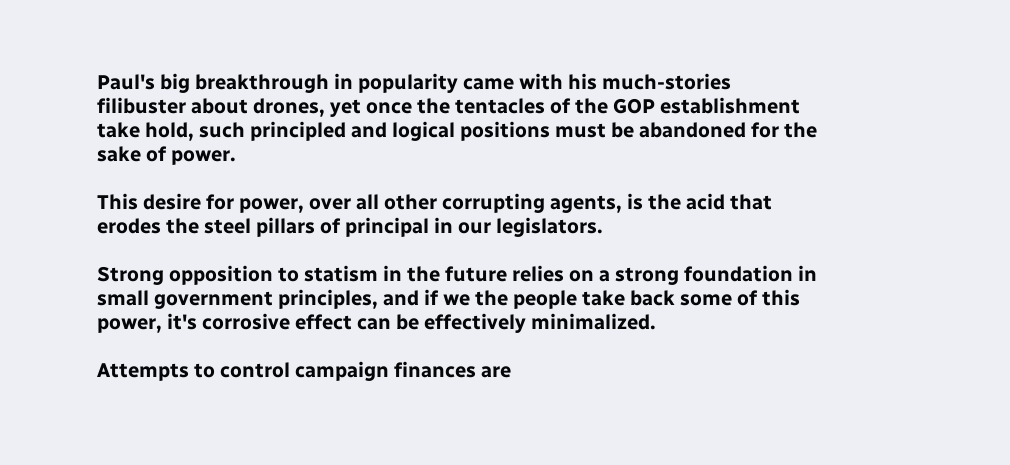Paul's big breakthrough in popularity came with his much-stories filibuster about drones, yet once the tentacles of the GOP establishment take hold, such principled and logical positions must be abandoned for the sake of power.

This desire for power, over all other corrupting agents, is the acid that erodes the steel pillars of principal in our legislators.

Strong opposition to statism in the future relies on a strong foundation in small government principles, and if we the people take back some of this power, it's corrosive effect can be effectively minimalized.

Attempts to control campaign finances are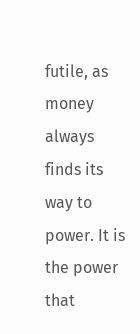futile, as money always finds its way to power. It is the power that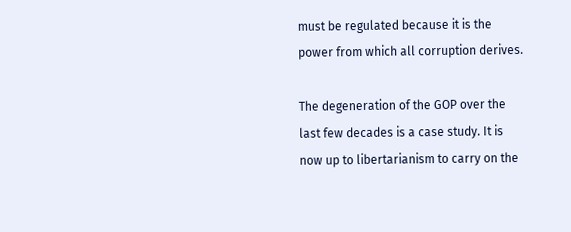must be regulated because it is the power from which all corruption derives.

The degeneration of the GOP over the last few decades is a case study. It is now up to libertarianism to carry on the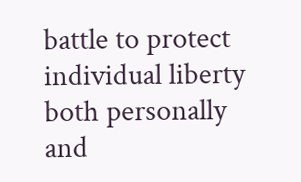battle to protect individual liberty both personally and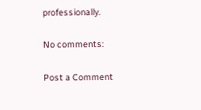professionally.

No comments:

Post a Comment